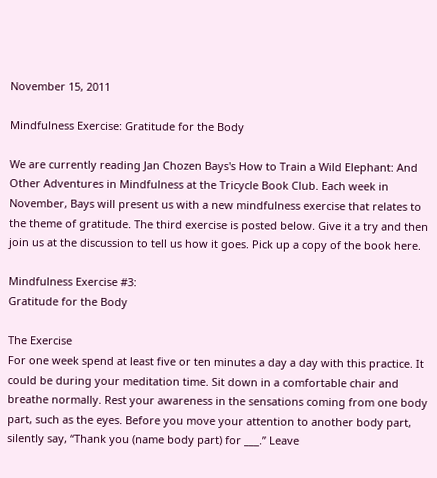November 15, 2011

Mindfulness Exercise: Gratitude for the Body

We are currently reading Jan Chozen Bays's How to Train a Wild Elephant: And Other Adventures in Mindfulness at the Tricycle Book Club. Each week in November, Bays will present us with a new mindfulness exercise that relates to the theme of gratitude. The third exercise is posted below. Give it a try and then join us at the discussion to tell us how it goes. Pick up a copy of the book here.

Mindfulness Exercise #3:
Gratitude for the Body

The Exercise
For one week spend at least five or ten minutes a day a day with this practice. It could be during your meditation time. Sit down in a comfortable chair and breathe normally. Rest your awareness in the sensations coming from one body part, such as the eyes. Before you move your attention to another body part, silently say, “Thank you (name body part) for ___.” Leave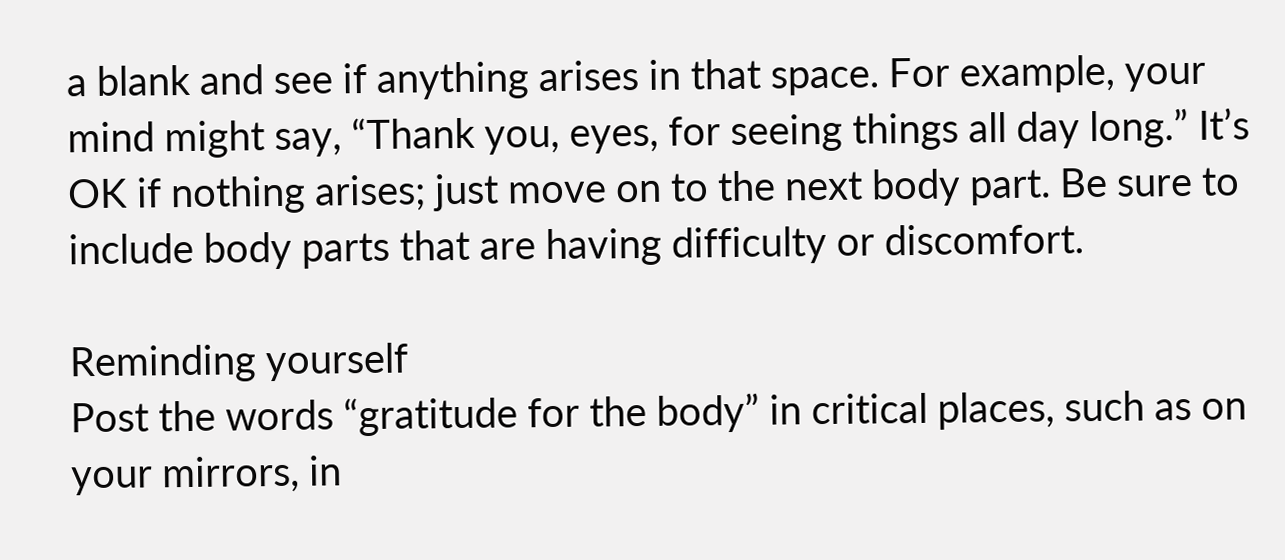a blank and see if anything arises in that space. For example, your mind might say, “Thank you, eyes, for seeing things all day long.” It’s OK if nothing arises; just move on to the next body part. Be sure to include body parts that are having difficulty or discomfort.

Reminding yourself
Post the words “gratitude for the body” in critical places, such as on your mirrors, in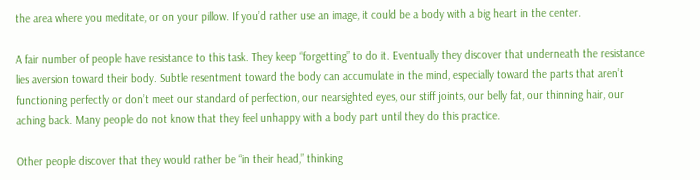the area where you meditate, or on your pillow. If you’d rather use an image, it could be a body with a big heart in the center.

A fair number of people have resistance to this task. They keep “forgetting” to do it. Eventually they discover that underneath the resistance lies aversion toward their body. Subtle resentment toward the body can accumulate in the mind, especially toward the parts that aren’t functioning perfectly or don’t meet our standard of perfection, our nearsighted eyes, our stiff joints, our belly fat, our thinning hair, our aching back. Many people do not know that they feel unhappy with a body part until they do this practice.

Other people discover that they would rather be “in their head,” thinking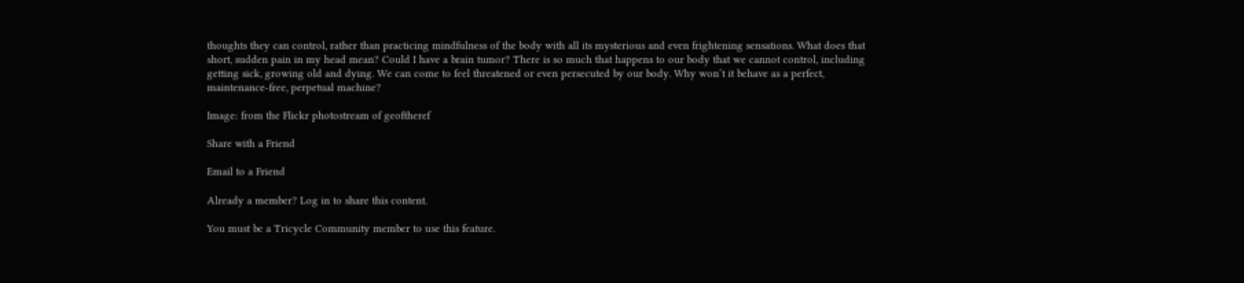thoughts they can control, rather than practicing mindfulness of the body with all its mysterious and even frightening sensations. What does that short, sudden pain in my head mean? Could I have a brain tumor? There is so much that happens to our body that we cannot control, including getting sick, growing old and dying. We can come to feel threatened or even persecuted by our body. Why won’t it behave as a perfect, maintenance-free, perpetual machine?

Image: from the Flickr photostream of geoftheref

Share with a Friend

Email to a Friend

Already a member? Log in to share this content.

You must be a Tricycle Community member to use this feature.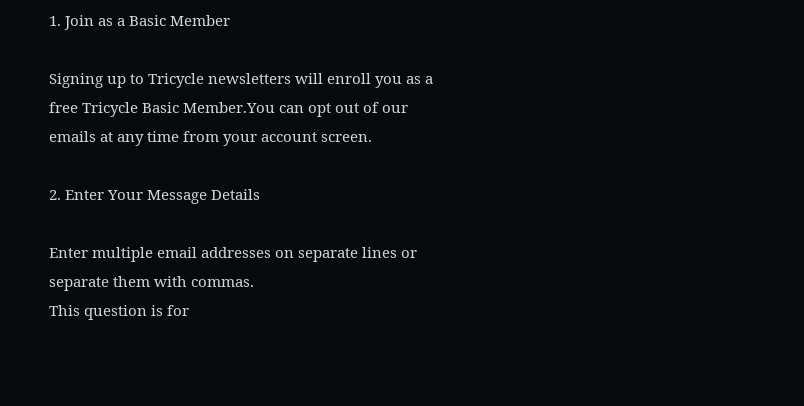1. Join as a Basic Member

Signing up to Tricycle newsletters will enroll you as a free Tricycle Basic Member.You can opt out of our emails at any time from your account screen.

2. Enter Your Message Details

Enter multiple email addresses on separate lines or separate them with commas.
This question is for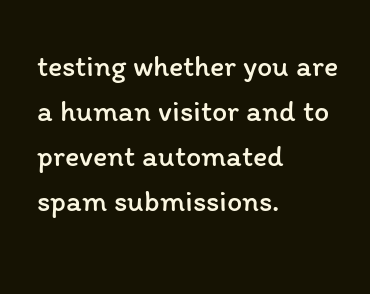testing whether you are a human visitor and to prevent automated spam submissions.